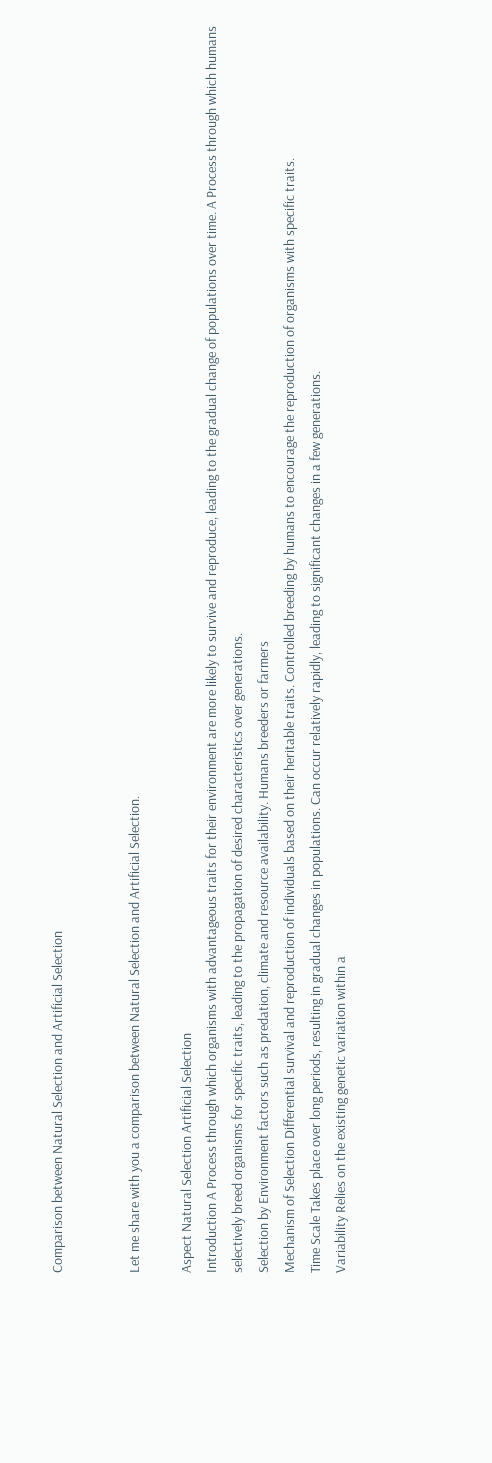Comparison between Natural Selection and Artificial Selection


Let me share with you a comparison between Natural Selection and Artificial Selection.

Aspect Natural Selection Artificial Selection
Introduction A Process through which organisms with advantageous traits for their environment are more likely to survive and reproduce, leading to the gradual change of populations over time. A Process through which humans selectively breed organisms for specific traits, leading to the propagation of desired characteristics over generations.
Selection by Environment factors such as predation, climate and resource availability. Humans breeders or farmers
Mechanism of Selection Differential survival and reproduction of individuals based on their heritable traits. Controlled breeding by humans to encourage the reproduction of organisms with specific traits.
Time Scale Takes place over long periods, resulting in gradual changes in populations. Can occur relatively rapidly, leading to significant changes in a few generations.
Variability Relies on the existing genetic variation within a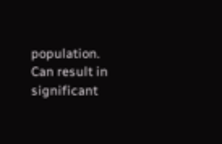population. Can result in significant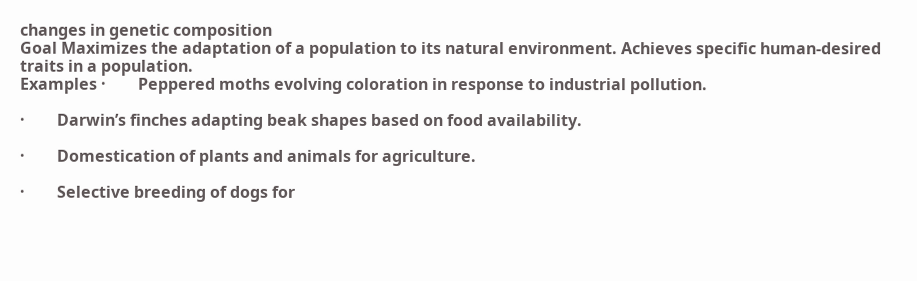changes in genetic composition
Goal Maximizes the adaptation of a population to its natural environment. Achieves specific human-desired traits in a population.
Examples ·        Peppered moths evolving coloration in response to industrial pollution.

·        Darwin’s finches adapting beak shapes based on food availability.

·        Domestication of plants and animals for agriculture.

·        Selective breeding of dogs for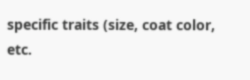specific traits (size, coat color, etc.